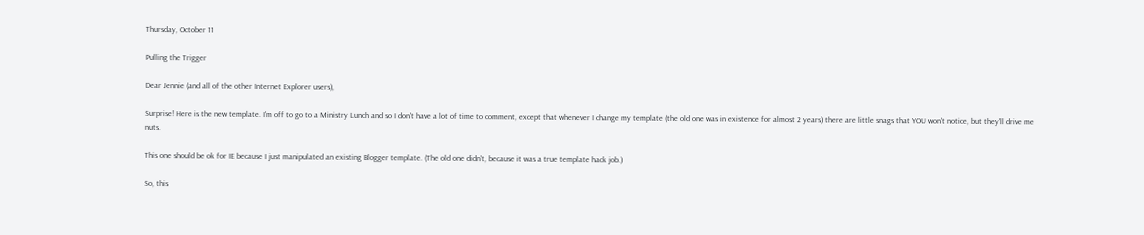Thursday, October 11

Pulling the Trigger

Dear Jennie (and all of the other Internet Explorer users),

Surprise! Here is the new template. I'm off to go to a Ministry Lunch and so I don't have a lot of time to comment, except that whenever I change my template (the old one was in existence for almost 2 years) there are little snags that YOU won't notice, but they'll drive me nuts.

This one should be ok for IE because I just manipulated an existing Blogger template. (The old one didn't, because it was a true template hack job.)

So, this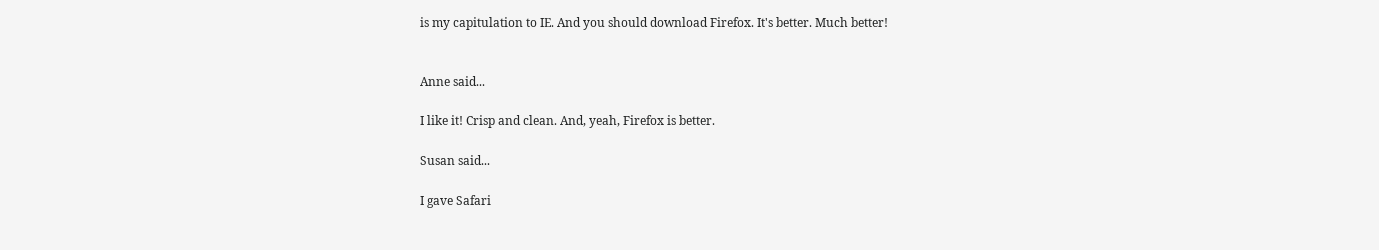is my capitulation to IE. And you should download Firefox. It's better. Much better!


Anne said...

I like it! Crisp and clean. And, yeah, Firefox is better.

Susan said...

I gave Safari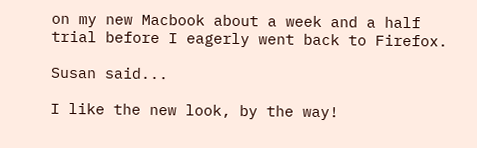on my new Macbook about a week and a half trial before I eagerly went back to Firefox.

Susan said...

I like the new look, by the way!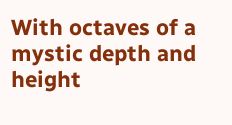With octaves of a mystic depth and height